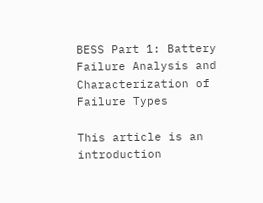BESS Part 1: Battery Failure Analysis and Characterization of Failure Types

This article is an introduction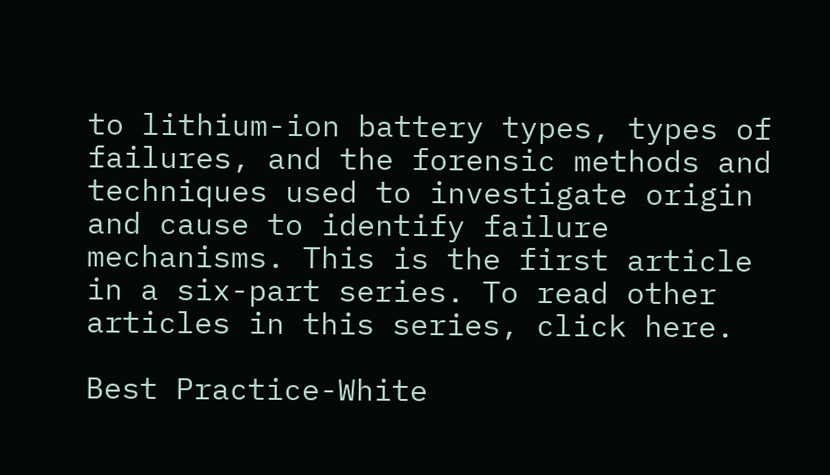to lithium-ion battery types, types of failures, and the forensic methods and techniques used to investigate origin and cause to identify failure mechanisms. This is the first article in a six-part series. To read other articles in this series, click here.

Best Practice-White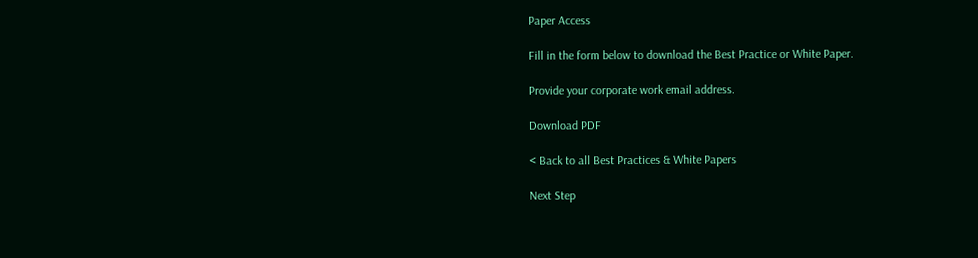Paper Access

Fill in the form below to download the Best Practice or White Paper.

Provide your corporate work email address.

Download PDF

< Back to all Best Practices & White Papers

Next Step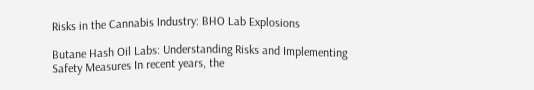Risks in the Cannabis Industry: BHO Lab Explosions

Butane Hash Oil Labs: Understanding Risks and Implementing Safety Measures In recent years, the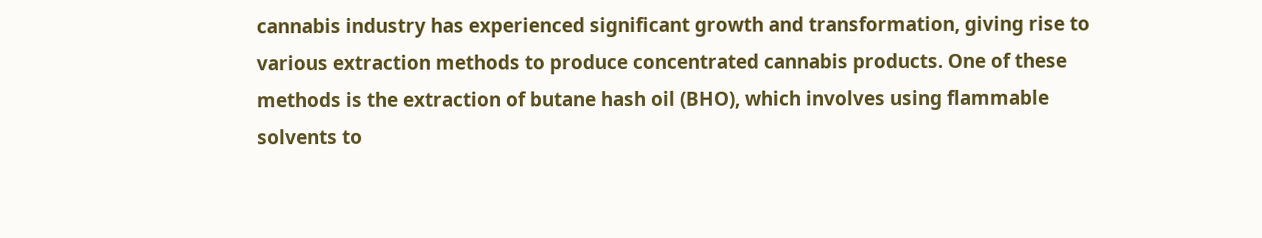cannabis industry has experienced significant growth and transformation, giving rise to various extraction methods to produce concentrated cannabis products. One of these methods is the extraction of butane hash oil (BHO), which involves using flammable solvents to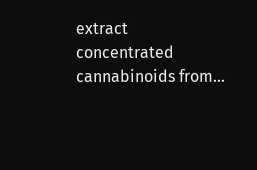extract concentrated cannabinoids from…